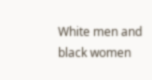White men and black women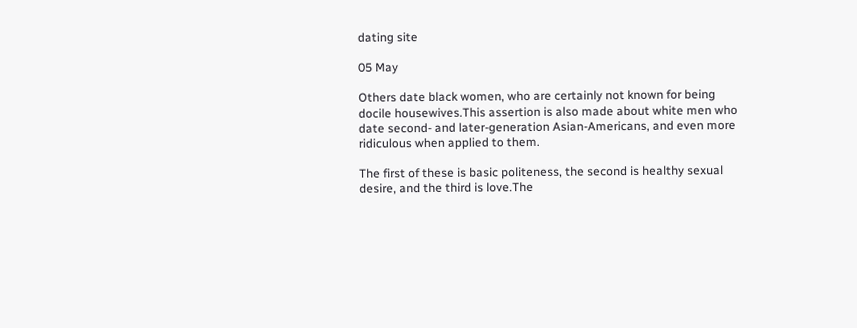dating site

05 May

Others date black women, who are certainly not known for being docile housewives.This assertion is also made about white men who date second- and later-generation Asian-Americans, and even more ridiculous when applied to them.

The first of these is basic politeness, the second is healthy sexual desire, and the third is love.The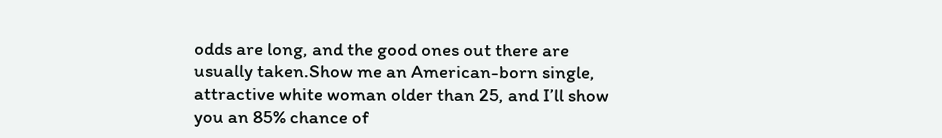odds are long, and the good ones out there are usually taken.Show me an American-born single, attractive white woman older than 25, and I’ll show you an 85% chance of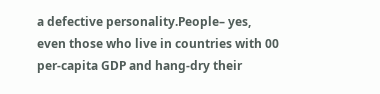a defective personality.People– yes, even those who live in countries with 00 per-capita GDP and hang-dry their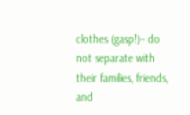clothes (gasp!)– do not separate with their families, friends, and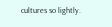cultures so lightly.